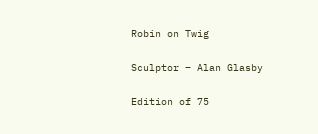Robin on Twig

Sculptor – Alan Glasby

Edition of 75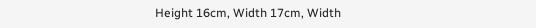Height 16cm, Width 17cm, Width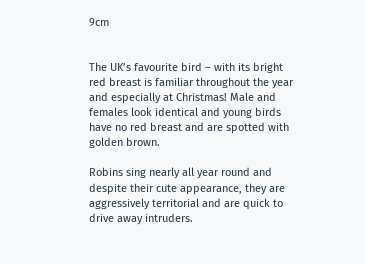9cm


The UK’s favourite bird – with its bright red breast is familiar throughout the year and especially at Christmas! Male and females look identical and young birds have no red breast and are spotted with golden brown.

Robins sing nearly all year round and despite their cute appearance, they are aggressively territorial and are quick to drive away intruders.